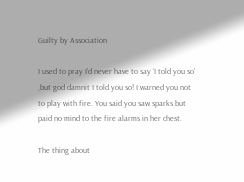Guilty by Association

I used to pray I’d never have to say ‘I told you so’ ,but god damnit I told you so! I warned you not to play with fire. You said you saw sparks but paid no mind to the fire alarms in her chest.

The thing about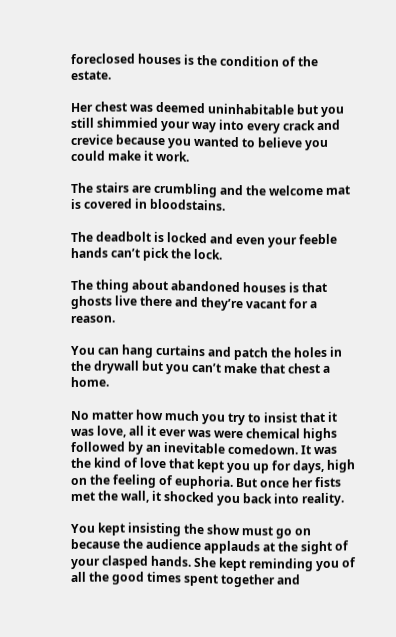foreclosed houses is the condition of the estate.

Her chest was deemed uninhabitable but you still shimmied your way into every crack and crevice because you wanted to believe you could make it work.

The stairs are crumbling and the welcome mat is covered in bloodstains.

The deadbolt is locked and even your feeble hands can’t pick the lock.

The thing about abandoned houses is that ghosts live there and they’re vacant for a reason.

You can hang curtains and patch the holes in the drywall but you can’t make that chest a home.

No matter how much you try to insist that it was love, all it ever was were chemical highs followed by an inevitable comedown. It was the kind of love that kept you up for days, high on the feeling of euphoria. But once her fists met the wall, it shocked you back into reality.

You kept insisting the show must go on because the audience applauds at the sight of your clasped hands. She kept reminding you of all the good times spent together and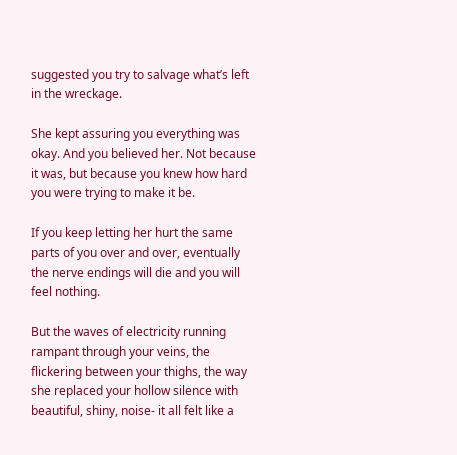suggested you try to salvage what’s left in the wreckage.

She kept assuring you everything was okay. And you believed her. Not because it was, but because you knew how hard you were trying to make it be.

If you keep letting her hurt the same parts of you over and over, eventually the nerve endings will die and you will feel nothing.

But the waves of electricity running rampant through your veins, the flickering between your thighs, the way she replaced your hollow silence with beautiful, shiny, noise- it all felt like a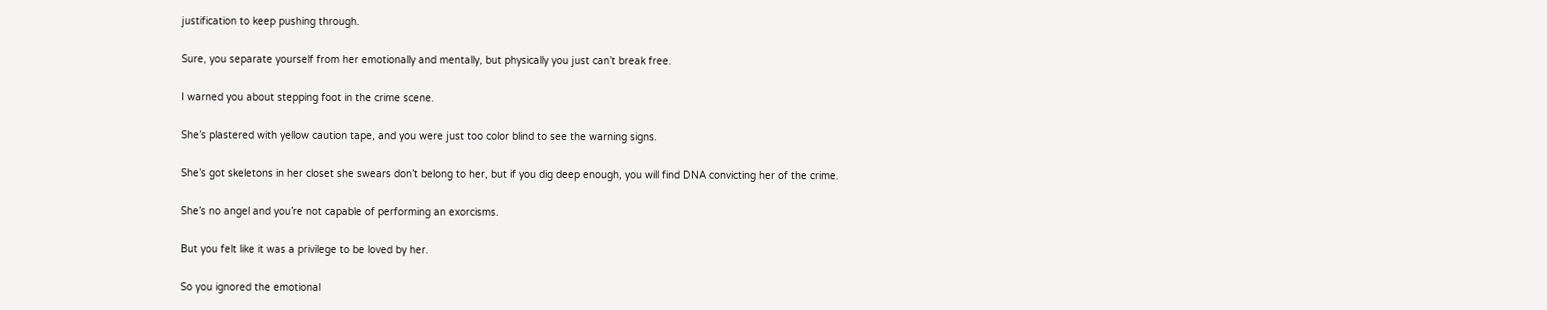justification to keep pushing through.

Sure, you separate yourself from her emotionally and mentally, but physically you just can’t break free.

I warned you about stepping foot in the crime scene.

She’s plastered with yellow caution tape, and you were just too color blind to see the warning signs.

She’s got skeletons in her closet she swears don’t belong to her, but if you dig deep enough, you will find DNA convicting her of the crime.

She’s no angel and you’re not capable of performing an exorcisms.

But you felt like it was a privilege to be loved by her.

So you ignored the emotional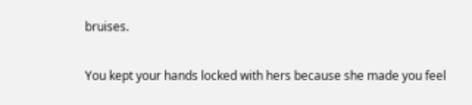bruises.

You kept your hands locked with hers because she made you feel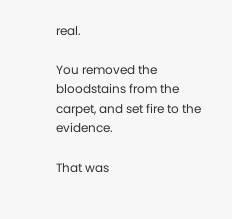real.

You removed the bloodstains from the carpet, and set fire to the evidence.

That was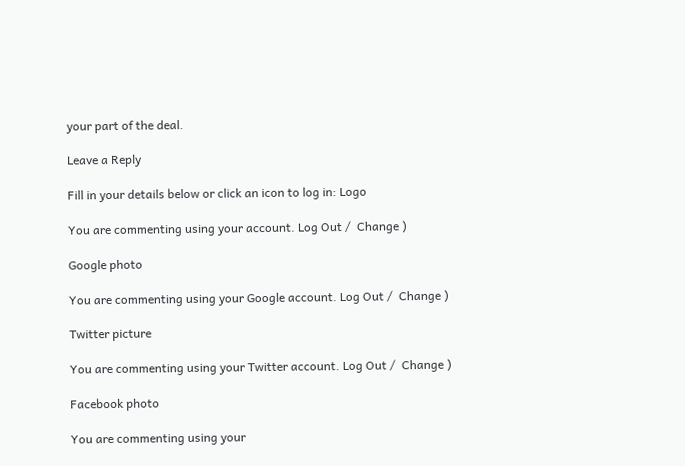your part of the deal.

Leave a Reply

Fill in your details below or click an icon to log in: Logo

You are commenting using your account. Log Out /  Change )

Google photo

You are commenting using your Google account. Log Out /  Change )

Twitter picture

You are commenting using your Twitter account. Log Out /  Change )

Facebook photo

You are commenting using your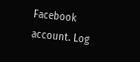Facebook account. Log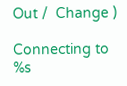Out /  Change )

Connecting to %s